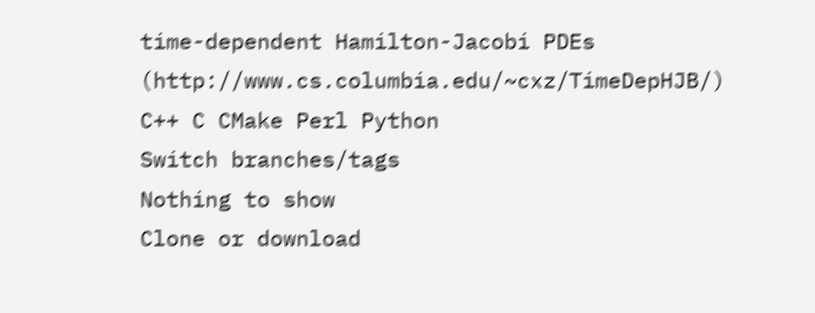time-dependent Hamilton-Jacobi PDEs (http://www.cs.columbia.edu/~cxz/TimeDepHJB/)
C++ C CMake Perl Python
Switch branches/tags
Nothing to show
Clone or download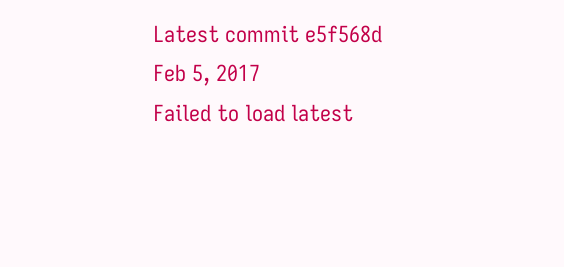Latest commit e5f568d Feb 5, 2017
Failed to load latest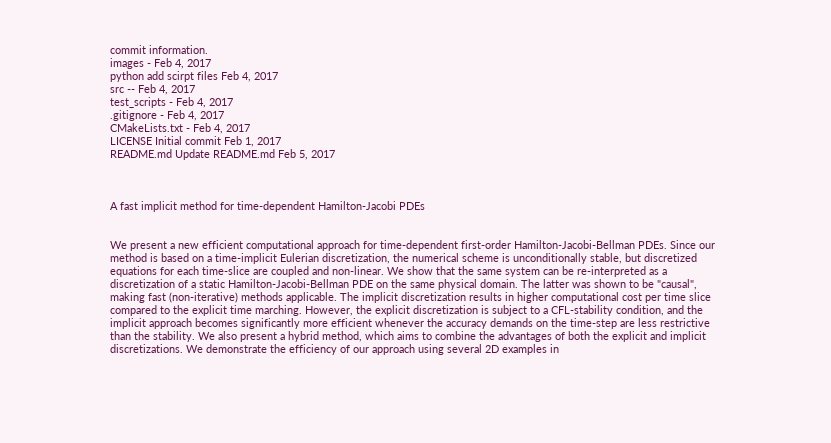commit information.
images - Feb 4, 2017
python add scirpt files Feb 4, 2017
src -- Feb 4, 2017
test_scripts - Feb 4, 2017
.gitignore - Feb 4, 2017
CMakeLists.txt - Feb 4, 2017
LICENSE Initial commit Feb 1, 2017
README.md Update README.md Feb 5, 2017



A fast implicit method for time-dependent Hamilton-Jacobi PDEs


We present a new efficient computational approach for time-dependent first-order Hamilton-Jacobi-Bellman PDEs. Since our method is based on a time-implicit Eulerian discretization, the numerical scheme is unconditionally stable, but discretized equations for each time-slice are coupled and non-linear. We show that the same system can be re-interpreted as a discretization of a static Hamilton-Jacobi-Bellman PDE on the same physical domain. The latter was shown to be "causal", making fast (non-iterative) methods applicable. The implicit discretization results in higher computational cost per time slice compared to the explicit time marching. However, the explicit discretization is subject to a CFL-stability condition, and the implicit approach becomes significantly more efficient whenever the accuracy demands on the time-step are less restrictive than the stability. We also present a hybrid method, which aims to combine the advantages of both the explicit and implicit discretizations. We demonstrate the efficiency of our approach using several 2D examples in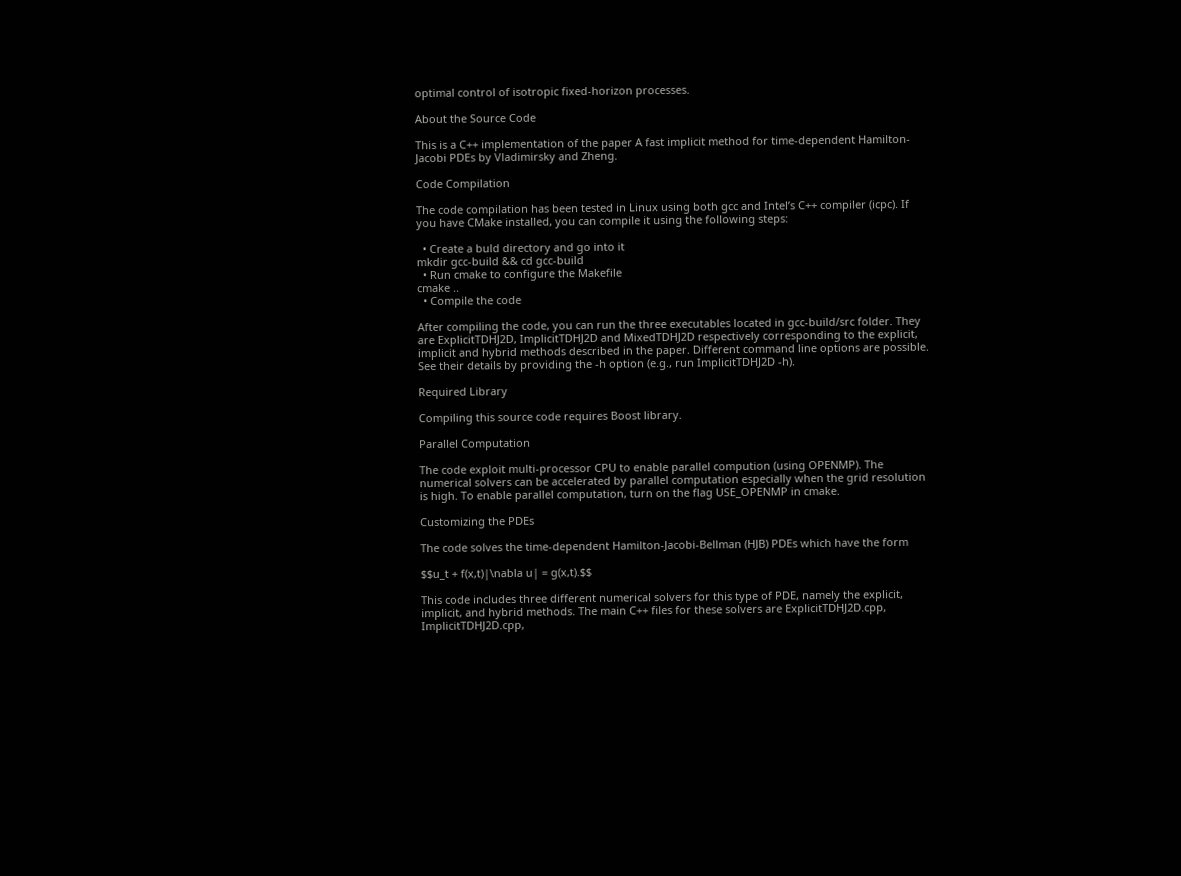optimal control of isotropic fixed-horizon processes.

About the Source Code

This is a C++ implementation of the paper A fast implicit method for time-dependent Hamilton-Jacobi PDEs by Vladimirsky and Zheng.

Code Compilation

The code compilation has been tested in Linux using both gcc and Intel’s C++ compiler (icpc). If you have CMake installed, you can compile it using the following steps:

  • Create a buld directory and go into it
mkdir gcc-build && cd gcc-build
  • Run cmake to configure the Makefile
cmake ..
  • Compile the code

After compiling the code, you can run the three executables located in gcc-build/src folder. They are ExplicitTDHJ2D, ImplicitTDHJ2D and MixedTDHJ2D respectively corresponding to the explicit, implicit and hybrid methods described in the paper. Different command line options are possible. See their details by providing the -h option (e.g., run ImplicitTDHJ2D -h).

Required Library

Compiling this source code requires Boost library.

Parallel Computation

The code exploit multi-processor CPU to enable parallel compution (using OPENMP). The numerical solvers can be accelerated by parallel computation especially when the grid resolution is high. To enable parallel computation, turn on the flag USE_OPENMP in cmake.

Customizing the PDEs

The code solves the time-dependent Hamilton-Jacobi-Bellman (HJB) PDEs which have the form

$$u_t + f(x,t)|\nabla u| = g(x,t).$$

This code includes three different numerical solvers for this type of PDE, namely the explicit, implicit, and hybrid methods. The main C++ files for these solvers are ExplicitTDHJ2D.cpp, ImplicitTDHJ2D.cpp,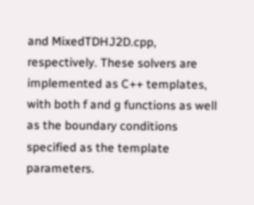and MixedTDHJ2D.cpp, respectively. These solvers are implemented as C++ templates, with both f and g functions as well as the boundary conditions specified as the template parameters.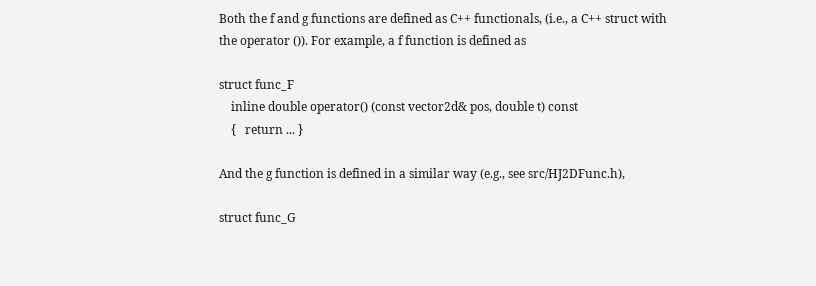Both the f and g functions are defined as C++ functionals, (i.e., a C++ struct with the operator ()). For example, a f function is defined as

struct func_F
    inline double operator() (const vector2d& pos, double t) const
    {   return ... }

And the g function is defined in a similar way (e.g., see src/HJ2DFunc.h),

struct func_G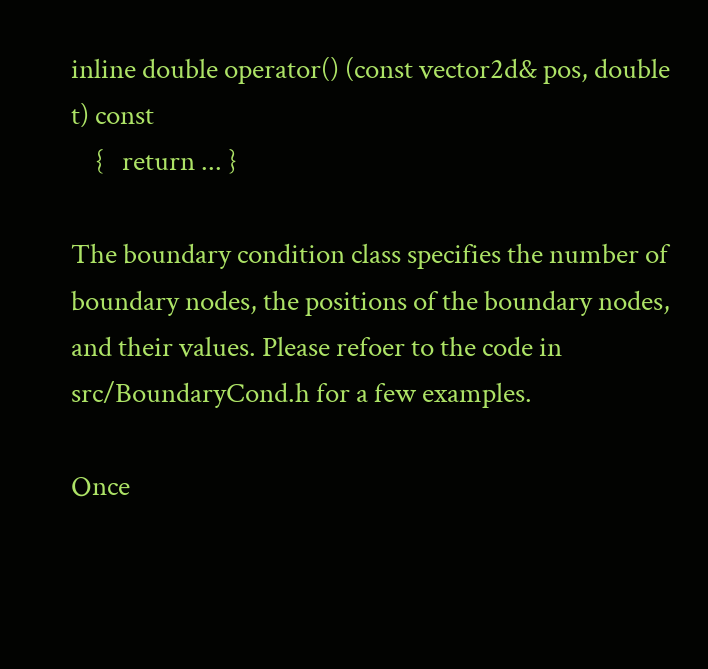inline double operator() (const vector2d& pos, double t) const
    {   return ... }

The boundary condition class specifies the number of boundary nodes, the positions of the boundary nodes, and their values. Please refoer to the code in src/BoundaryCond.h for a few examples.

Once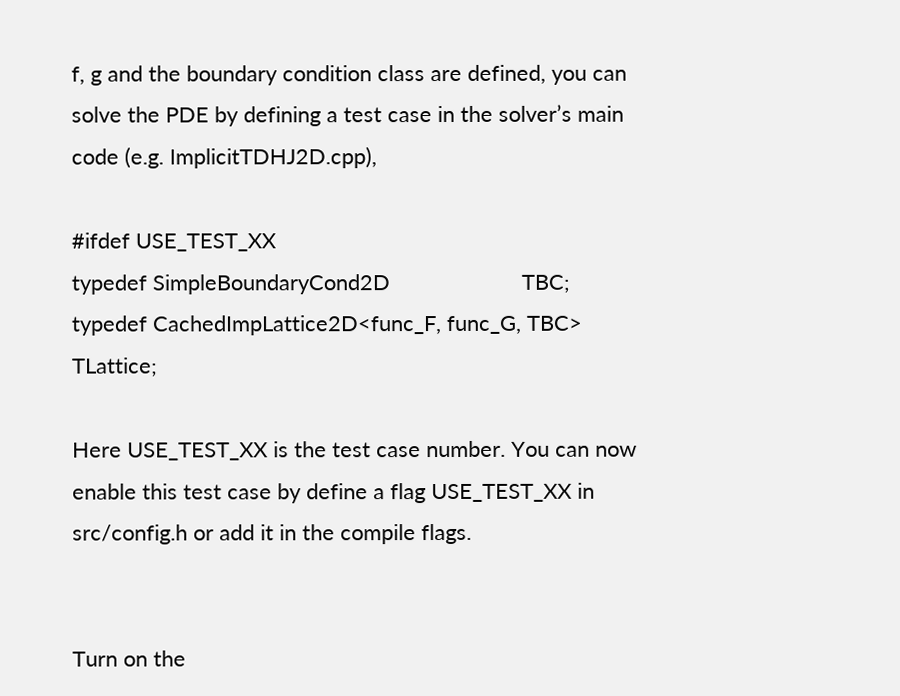f, g and the boundary condition class are defined, you can solve the PDE by defining a test case in the solver’s main code (e.g. ImplicitTDHJ2D.cpp),

#ifdef USE_TEST_XX
typedef SimpleBoundaryCond2D                      TBC;
typedef CachedImpLattice2D<func_F, func_G, TBC>   TLattice;

Here USE_TEST_XX is the test case number. You can now enable this test case by define a flag USE_TEST_XX in src/config.h or add it in the compile flags.


Turn on the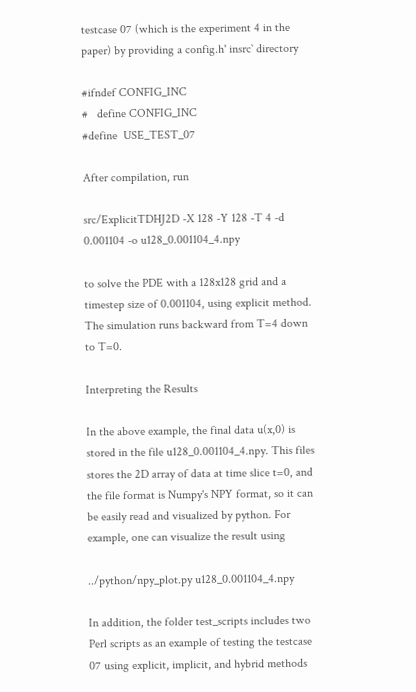testcase 07 (which is the experiment 4 in the paper) by providing a config.h' insrc` directory

#ifndef CONFIG_INC
#   define CONFIG_INC
#define  USE_TEST_07

After compilation, run

src/ExplicitTDHJ2D -X 128 -Y 128 -T 4 -d 0.001104 -o u128_0.001104_4.npy

to solve the PDE with a 128x128 grid and a timestep size of 0.001104, using explicit method. The simulation runs backward from T=4 down to T=0.

Interpreting the Results

In the above example, the final data u(x,0) is stored in the file u128_0.001104_4.npy. This files stores the 2D array of data at time slice t=0, and the file format is Numpy's NPY format, so it can be easily read and visualized by python. For example, one can visualize the result using

../python/npy_plot.py u128_0.001104_4.npy

In addition, the folder test_scripts includes two Perl scripts as an example of testing the testcase 07 using explicit, implicit, and hybrid methods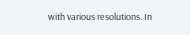with various resolutions. In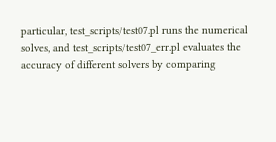particular, test_scripts/test07.pl runs the numerical solves, and test_scripts/test07_err.pl evaluates the accuracy of different solvers by comparing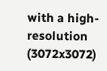with a high-resolution (3072x3072)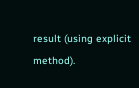result (using explicit method).